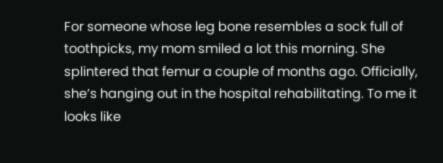For someone whose leg bone resembles a sock full of toothpicks, my mom smiled a lot this morning. She splintered that femur a couple of months ago. Officially, she’s hanging out in the hospital rehabilitating. To me it looks like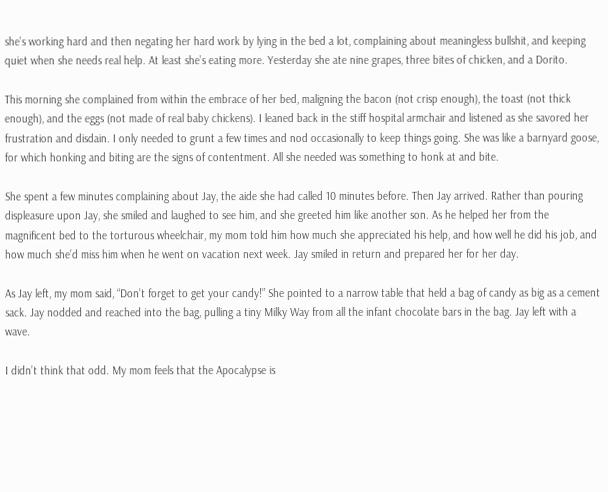she’s working hard and then negating her hard work by lying in the bed a lot, complaining about meaningless bullshit, and keeping quiet when she needs real help. At least she’s eating more. Yesterday she ate nine grapes, three bites of chicken, and a Dorito.

This morning she complained from within the embrace of her bed, maligning the bacon (not crisp enough), the toast (not thick enough), and the eggs (not made of real baby chickens). I leaned back in the stiff hospital armchair and listened as she savored her frustration and disdain. I only needed to grunt a few times and nod occasionally to keep things going. She was like a barnyard goose, for which honking and biting are the signs of contentment. All she needed was something to honk at and bite.

She spent a few minutes complaining about Jay, the aide she had called 10 minutes before. Then Jay arrived. Rather than pouring displeasure upon Jay, she smiled and laughed to see him, and she greeted him like another son. As he helped her from the magnificent bed to the torturous wheelchair, my mom told him how much she appreciated his help, and how well he did his job, and how much she’d miss him when he went on vacation next week. Jay smiled in return and prepared her for her day.

As Jay left, my mom said, “Don’t forget to get your candy!” She pointed to a narrow table that held a bag of candy as big as a cement sack. Jay nodded and reached into the bag, pulling a tiny Milky Way from all the infant chocolate bars in the bag. Jay left with a wave.

I didn’t think that odd. My mom feels that the Apocalypse is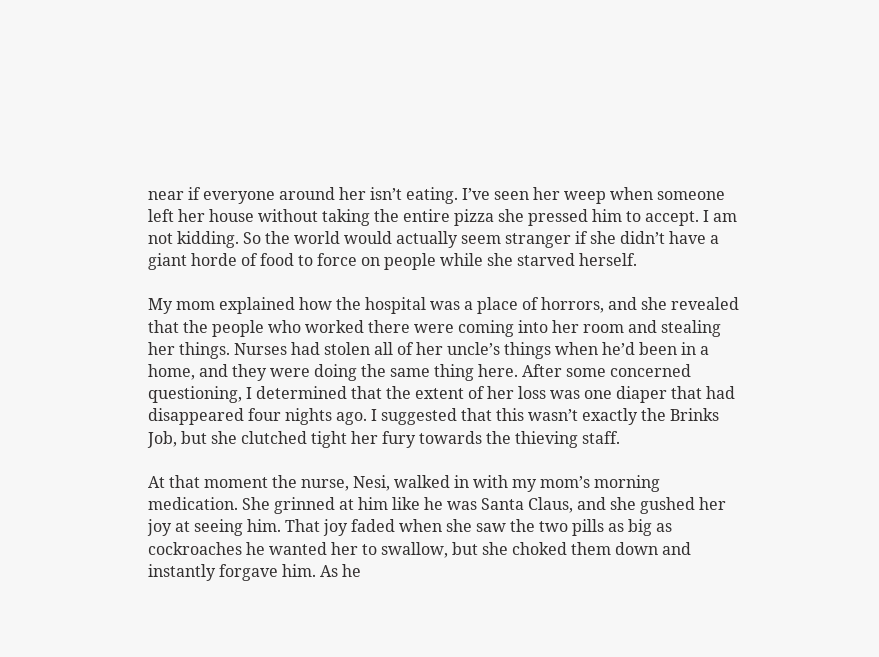near if everyone around her isn’t eating. I’ve seen her weep when someone left her house without taking the entire pizza she pressed him to accept. I am not kidding. So the world would actually seem stranger if she didn’t have a giant horde of food to force on people while she starved herself.

My mom explained how the hospital was a place of horrors, and she revealed that the people who worked there were coming into her room and stealing her things. Nurses had stolen all of her uncle’s things when he’d been in a home, and they were doing the same thing here. After some concerned questioning, I determined that the extent of her loss was one diaper that had disappeared four nights ago. I suggested that this wasn’t exactly the Brinks Job, but she clutched tight her fury towards the thieving staff.

At that moment the nurse, Nesi, walked in with my mom’s morning medication. She grinned at him like he was Santa Claus, and she gushed her joy at seeing him. That joy faded when she saw the two pills as big as cockroaches he wanted her to swallow, but she choked them down and instantly forgave him. As he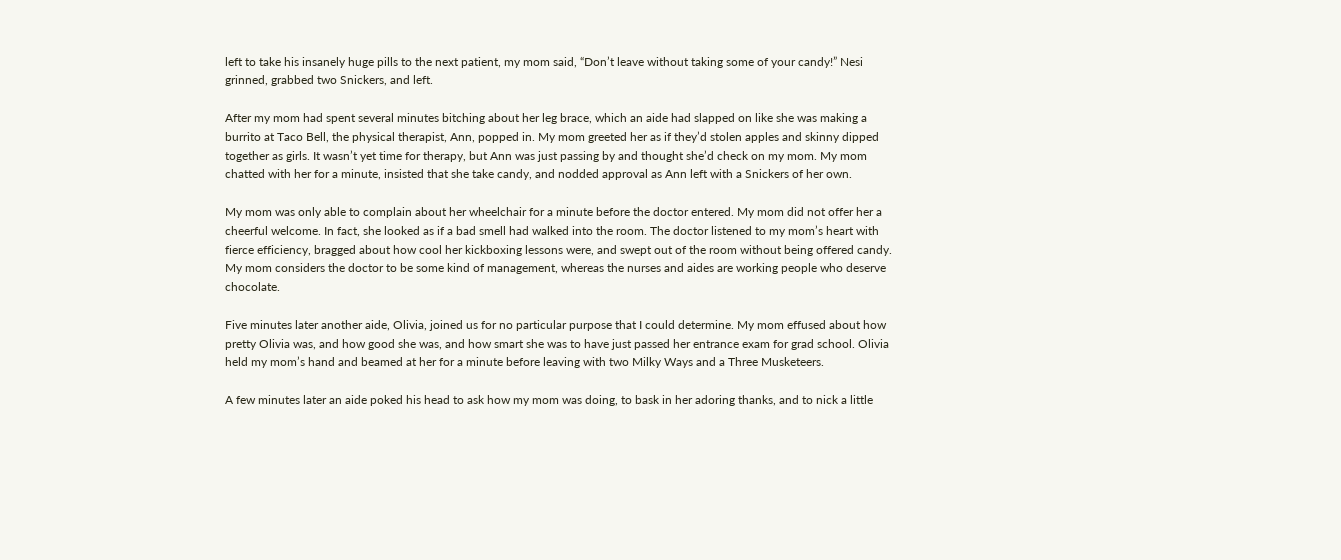left to take his insanely huge pills to the next patient, my mom said, “Don’t leave without taking some of your candy!” Nesi grinned, grabbed two Snickers, and left.

After my mom had spent several minutes bitching about her leg brace, which an aide had slapped on like she was making a burrito at Taco Bell, the physical therapist, Ann, popped in. My mom greeted her as if they’d stolen apples and skinny dipped together as girls. It wasn’t yet time for therapy, but Ann was just passing by and thought she’d check on my mom. My mom chatted with her for a minute, insisted that she take candy, and nodded approval as Ann left with a Snickers of her own.

My mom was only able to complain about her wheelchair for a minute before the doctor entered. My mom did not offer her a cheerful welcome. In fact, she looked as if a bad smell had walked into the room. The doctor listened to my mom’s heart with fierce efficiency, bragged about how cool her kickboxing lessons were, and swept out of the room without being offered candy. My mom considers the doctor to be some kind of management, whereas the nurses and aides are working people who deserve chocolate.

Five minutes later another aide, Olivia, joined us for no particular purpose that I could determine. My mom effused about how pretty Olivia was, and how good she was, and how smart she was to have just passed her entrance exam for grad school. Olivia held my mom’s hand and beamed at her for a minute before leaving with two Milky Ways and a Three Musketeers.

A few minutes later an aide poked his head to ask how my mom was doing, to bask in her adoring thanks, and to nick a little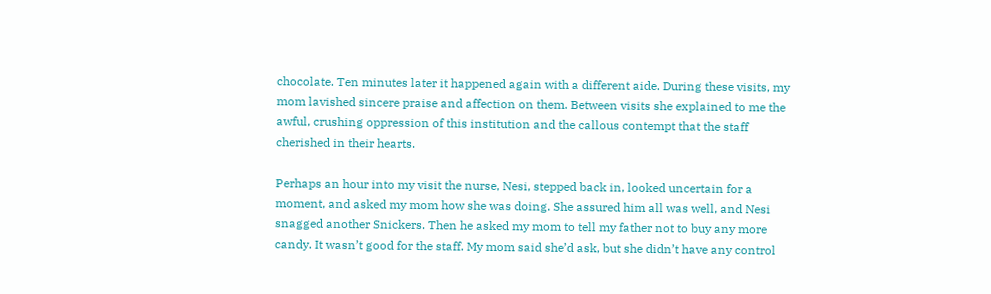chocolate. Ten minutes later it happened again with a different aide. During these visits, my mom lavished sincere praise and affection on them. Between visits she explained to me the awful, crushing oppression of this institution and the callous contempt that the staff cherished in their hearts.

Perhaps an hour into my visit the nurse, Nesi, stepped back in, looked uncertain for a moment, and asked my mom how she was doing. She assured him all was well, and Nesi snagged another Snickers. Then he asked my mom to tell my father not to buy any more candy. It wasn’t good for the staff. My mom said she’d ask, but she didn’t have any control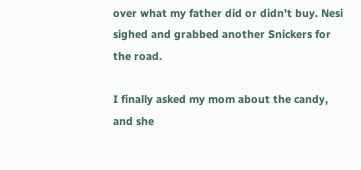over what my father did or didn’t buy. Nesi sighed and grabbed another Snickers for the road.

I finally asked my mom about the candy, and she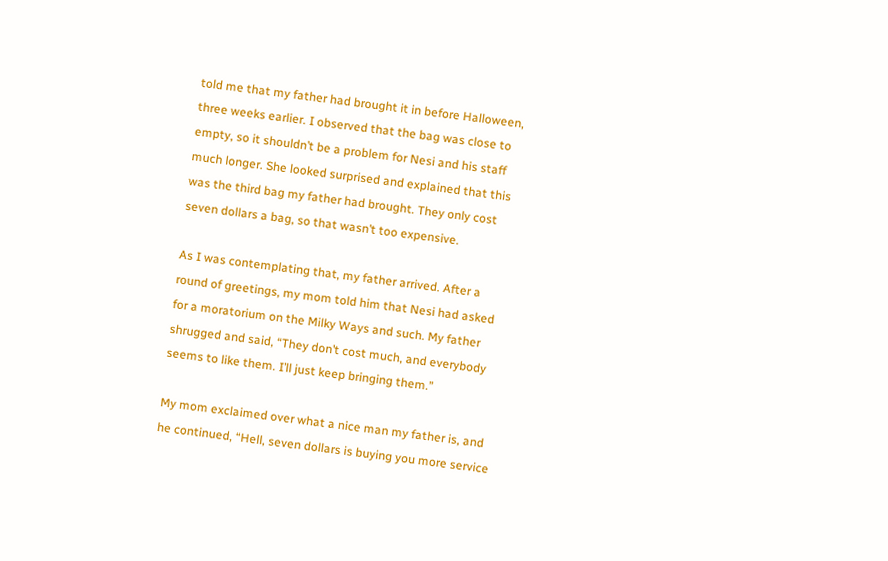told me that my father had brought it in before Halloween, three weeks earlier. I observed that the bag was close to empty, so it shouldn’t be a problem for Nesi and his staff much longer. She looked surprised and explained that this was the third bag my father had brought. They only cost seven dollars a bag, so that wasn’t too expensive.

As I was contemplating that, my father arrived. After a round of greetings, my mom told him that Nesi had asked for a moratorium on the Milky Ways and such. My father shrugged and said, “They don’t cost much, and everybody seems to like them. I’ll just keep bringing them.”

My mom exclaimed over what a nice man my father is, and he continued, “Hell, seven dollars is buying you more service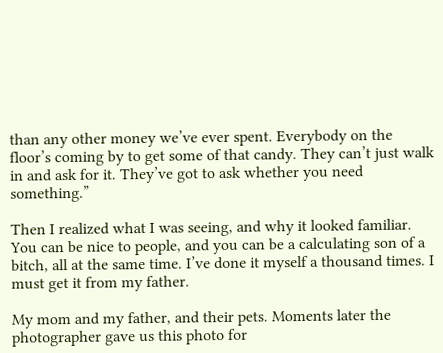than any other money we’ve ever spent. Everybody on the floor’s coming by to get some of that candy. They can’t just walk in and ask for it. They’ve got to ask whether you need something.”

Then I realized what I was seeing, and why it looked familiar. You can be nice to people, and you can be a calculating son of a bitch, all at the same time. I’ve done it myself a thousand times. I must get it from my father.

My mom and my father, and their pets. Moments later the photographer gave us this photo for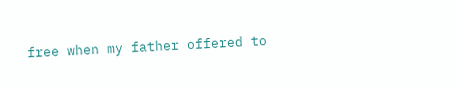free when my father offered to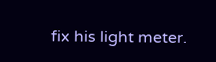fix his light meter.